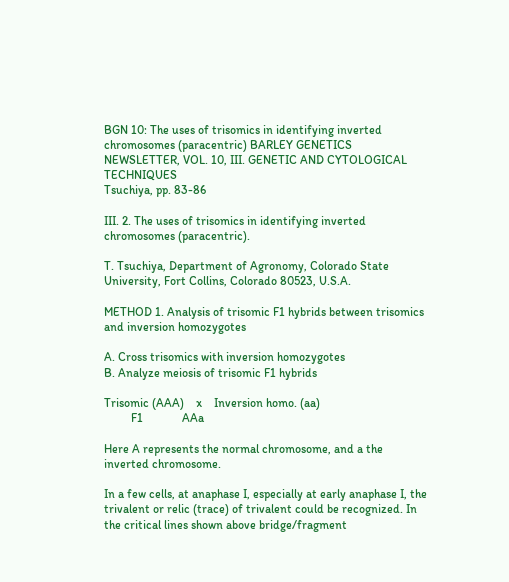BGN 10: The uses of trisomics in identifying inverted chromosomes (paracentric) BARLEY GENETICS NEWSLETTER, VOL. 10, III. GENETIC AND CYTOLOGICAL TECHNIQUES
Tsuchiya, pp. 83-86

III. 2. The uses of trisomics in identifying inverted chromosomes (paracentric).

T. Tsuchiya, Department of Agronomy, Colorado State University, Fort Collins, Colorado 80523, U.S.A.

METHOD 1. Analysis of trisomic F1 hybrids between trisomics and inversion homozygotes

A. Cross trisomics with inversion homozygotes
B. Analyze meiosis of trisomic F1 hybrids

Trisomic (AAA)    x    Inversion homo. (aa)
         F1             AAa

Here A represents the normal chromosome, and a the inverted chromosome.

In a few cells, at anaphase I, especially at early anaphase I, the trivalent or relic (trace) of trivalent could be recognized. In the critical lines shown above bridge/fragment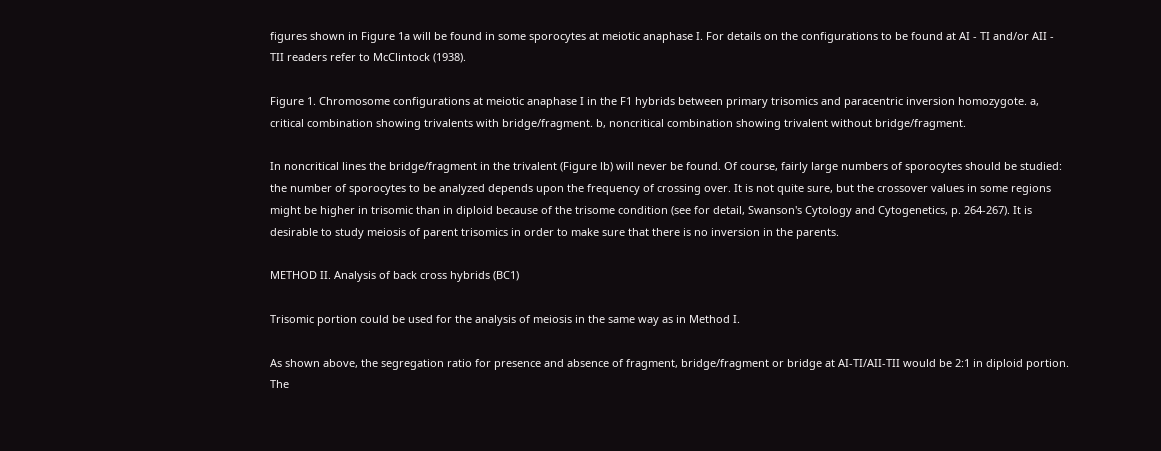figures shown in Figure 1a will be found in some sporocytes at meiotic anaphase I. For details on the configurations to be found at AI - TI and/or AII - TII readers refer to McClintock (1938).

Figure 1. Chromosome configurations at meiotic anaphase I in the F1 hybrids between primary trisomics and paracentric inversion homozygote. a, critical combination showing trivalents with bridge/fragment. b, noncritical combination showing trivalent without bridge/fragment.

In noncritical lines the bridge/fragment in the trivalent (Figure lb) will never be found. Of course, fairly large numbers of sporocytes should be studied: the number of sporocytes to be analyzed depends upon the frequency of crossing over. It is not quite sure, but the crossover values in some regions might be higher in trisomic than in diploid because of the trisome condition (see for detail, Swanson's Cytology and Cytogenetics, p. 264-267). It is desirable to study meiosis of parent trisomics in order to make sure that there is no inversion in the parents.

METHOD II. Analysis of back cross hybrids (BC1)

Trisomic portion could be used for the analysis of meiosis in the same way as in Method I.

As shown above, the segregation ratio for presence and absence of fragment, bridge/fragment or bridge at AI-TI/AII-TII would be 2:1 in diploid portion. The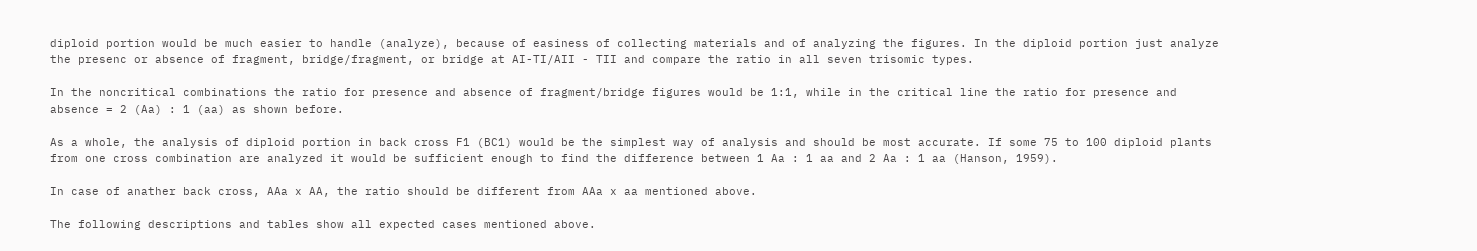diploid portion would be much easier to handle (analyze), because of easiness of collecting materials and of analyzing the figures. In the diploid portion just analyze the presenc or absence of fragment, bridge/fragment, or bridge at AI-TI/AII - TII and compare the ratio in all seven trisomic types.

In the noncritical combinations the ratio for presence and absence of fragment/bridge figures would be 1:1, while in the critical line the ratio for presence and absence = 2 (Aa) : 1 (aa) as shown before.

As a whole, the analysis of diploid portion in back cross F1 (BC1) would be the simplest way of analysis and should be most accurate. If some 75 to 100 diploid plants from one cross combination are analyzed it would be sufficient enough to find the difference between 1 Aa : 1 aa and 2 Aa : 1 aa (Hanson, 1959).

In case of anather back cross, AAa x AA, the ratio should be different from AAa x aa mentioned above.

The following descriptions and tables show all expected cases mentioned above.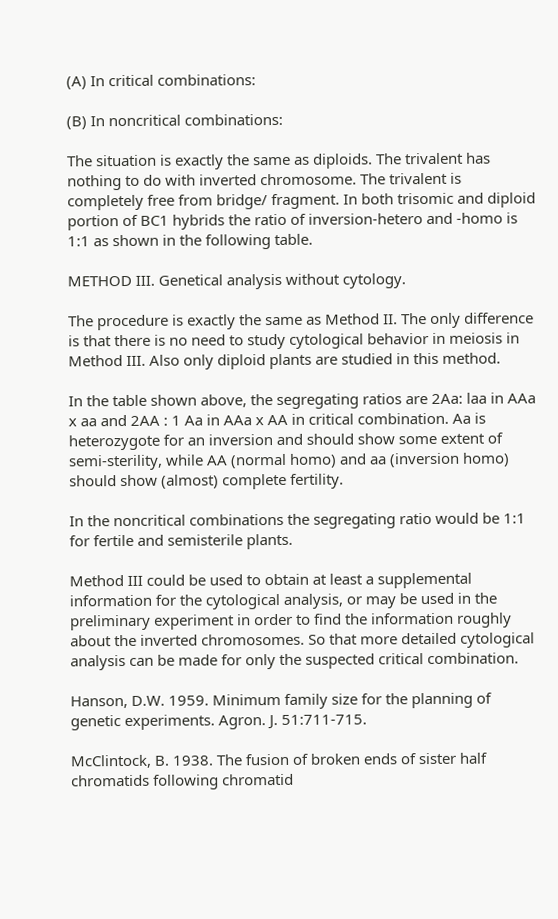(A) In critical combinations:

(B) In noncritical combinations:

The situation is exactly the same as diploids. The trivalent has nothing to do with inverted chromosome. The trivalent is completely free from bridge/ fragment. In both trisomic and diploid portion of BC1 hybrids the ratio of inversion-hetero and -homo is 1:1 as shown in the following table.

METHOD III. Genetical analysis without cytology.

The procedure is exactly the same as Method II. The only difference is that there is no need to study cytological behavior in meiosis in Method III. Also only diploid plants are studied in this method.

In the table shown above, the segregating ratios are 2Aa: laa in AAa x aa and 2AA : 1 Aa in AAa x AA in critical combination. Aa is heterozygote for an inversion and should show some extent of semi-sterility, while AA (normal homo) and aa (inversion homo) should show (almost) complete fertility.

In the noncritical combinations the segregating ratio would be 1:1 for fertile and semisterile plants.

Method III could be used to obtain at least a supplemental information for the cytological analysis, or may be used in the preliminary experiment in order to find the information roughly about the inverted chromosomes. So that more detailed cytological analysis can be made for only the suspected critical combination.

Hanson, D.W. 1959. Minimum family size for the planning of genetic experiments. Agron. J. 51:711-715.

McClintock, B. 1938. The fusion of broken ends of sister half chromatids following chromatid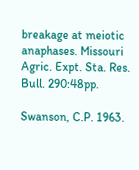breakage at meiotic anaphases. Missouri Agric. Expt. Sta. Res. Bull. 290:48pp.

Swanson, C.P. 1963.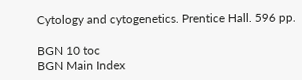Cytology and cytogenetics. Prentice Hall. 596 pp.

BGN 10 toc
BGN Main Index